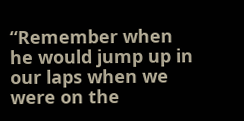“Remember when he would jump up in our laps when we were on the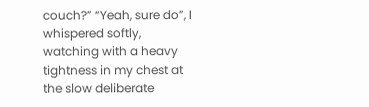couch?” “Yeah, sure do”, I whispered softly, watching with a heavy tightness in my chest at the slow deliberate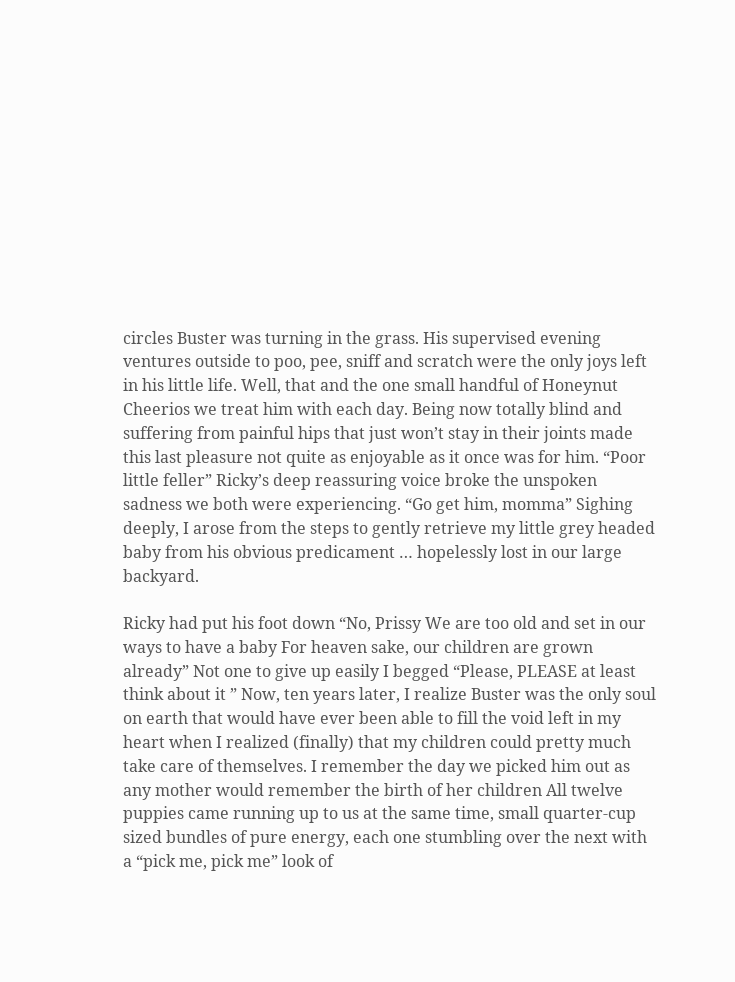circles Buster was turning in the grass. His supervised evening ventures outside to poo, pee, sniff and scratch were the only joys left in his little life. Well, that and the one small handful of Honeynut Cheerios we treat him with each day. Being now totally blind and suffering from painful hips that just won’t stay in their joints made this last pleasure not quite as enjoyable as it once was for him. “Poor little feller” Ricky’s deep reassuring voice broke the unspoken sadness we both were experiencing. “Go get him, momma” Sighing deeply, I arose from the steps to gently retrieve my little grey headed baby from his obvious predicament … hopelessly lost in our large backyard.

Ricky had put his foot down “No, Prissy We are too old and set in our ways to have a baby For heaven sake, our children are grown already” Not one to give up easily I begged “Please, PLEASE at least think about it ” Now, ten years later, I realize Buster was the only soul on earth that would have ever been able to fill the void left in my heart when I realized (finally) that my children could pretty much take care of themselves. I remember the day we picked him out as any mother would remember the birth of her children All twelve puppies came running up to us at the same time, small quarter-cup sized bundles of pure energy, each one stumbling over the next with a “pick me, pick me” look of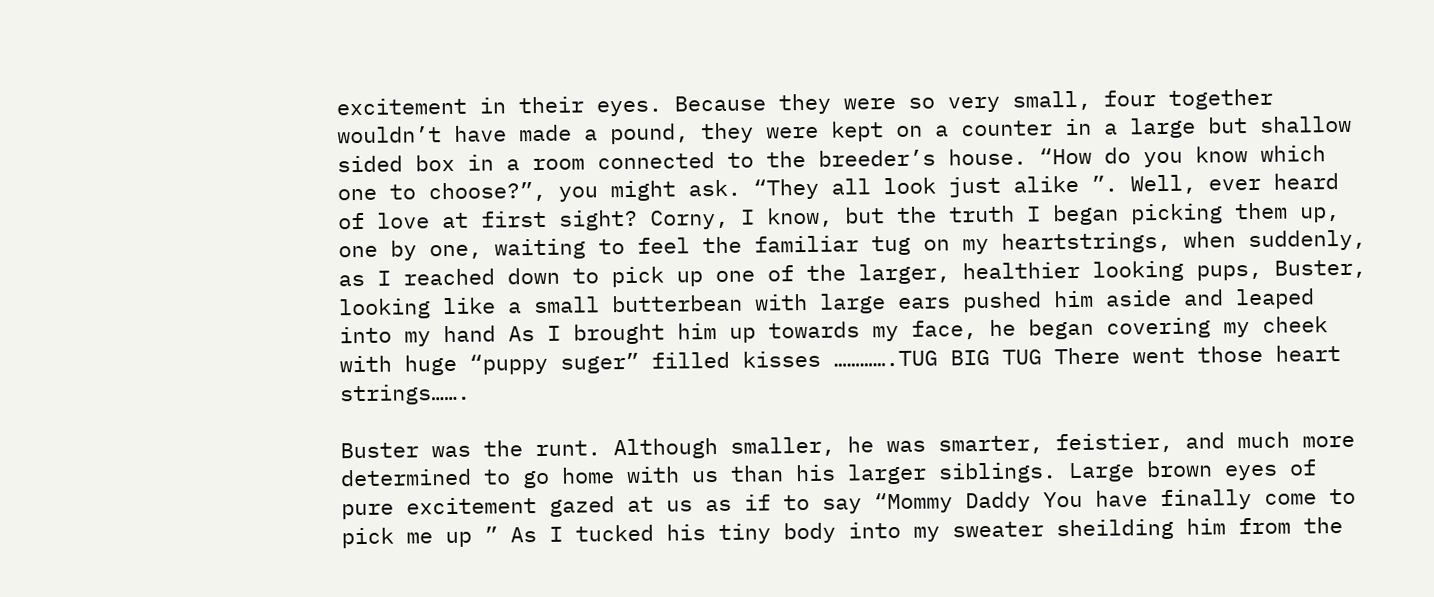excitement in their eyes. Because they were so very small, four together wouldn’t have made a pound, they were kept on a counter in a large but shallow sided box in a room connected to the breeder’s house. “How do you know which one to choose?”, you might ask. “They all look just alike ”. Well, ever heard of love at first sight? Corny, I know, but the truth I began picking them up, one by one, waiting to feel the familiar tug on my heartstrings, when suddenly, as I reached down to pick up one of the larger, healthier looking pups, Buster, looking like a small butterbean with large ears pushed him aside and leaped into my hand As I brought him up towards my face, he began covering my cheek with huge “puppy suger” filled kisses ………….TUG BIG TUG There went those heart strings…….

Buster was the runt. Although smaller, he was smarter, feistier, and much more determined to go home with us than his larger siblings. Large brown eyes of pure excitement gazed at us as if to say “Mommy Daddy You have finally come to pick me up ” As I tucked his tiny body into my sweater sheilding him from the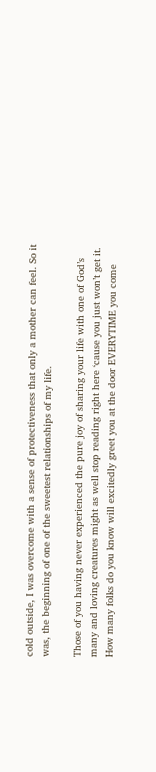cold outside, I was overcome with a sense of protectiveness that only a mother can feel. So it was, the beginning of one of the sweetest relationships of my life.

Those of you having never experienced the pure joy of sharing your life with one of God’s many and loving creatures might as well stop reading right here ‘cause you just won’t get it. How many folks do you know will excitedly greet you at the door EVERYTIME you come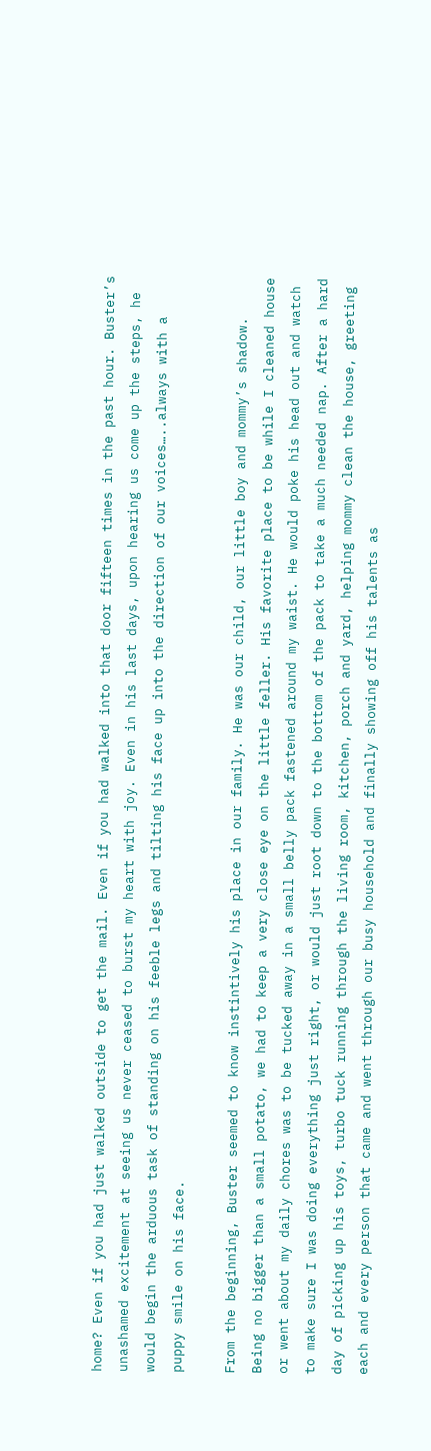home? Even if you had just walked outside to get the mail. Even if you had walked into that door fifteen times in the past hour. Buster’s unashamed excitement at seeing us never ceased to burst my heart with joy. Even in his last days, upon hearing us come up the steps, he would begin the arduous task of standing on his feeble legs and tilting his face up into the direction of our voices…..always with a puppy smile on his face.

From the beginning, Buster seemed to know instintively his place in our family. He was our child, our little boy and mommy’s shadow. Being no bigger than a small potato, we had to keep a very close eye on the little feller. His favorite place to be while I cleaned house or went about my daily chores was to be tucked away in a small belly pack fastened around my waist. He would poke his head out and watch to make sure I was doing everything just right, or would just root down to the bottom of the pack to take a much needed nap. After a hard day of picking up his toys, turbo tuck running through the living room, kitchen, porch and yard, helping mommy clean the house, greeting each and every person that came and went through our busy household and finally showing off his talents as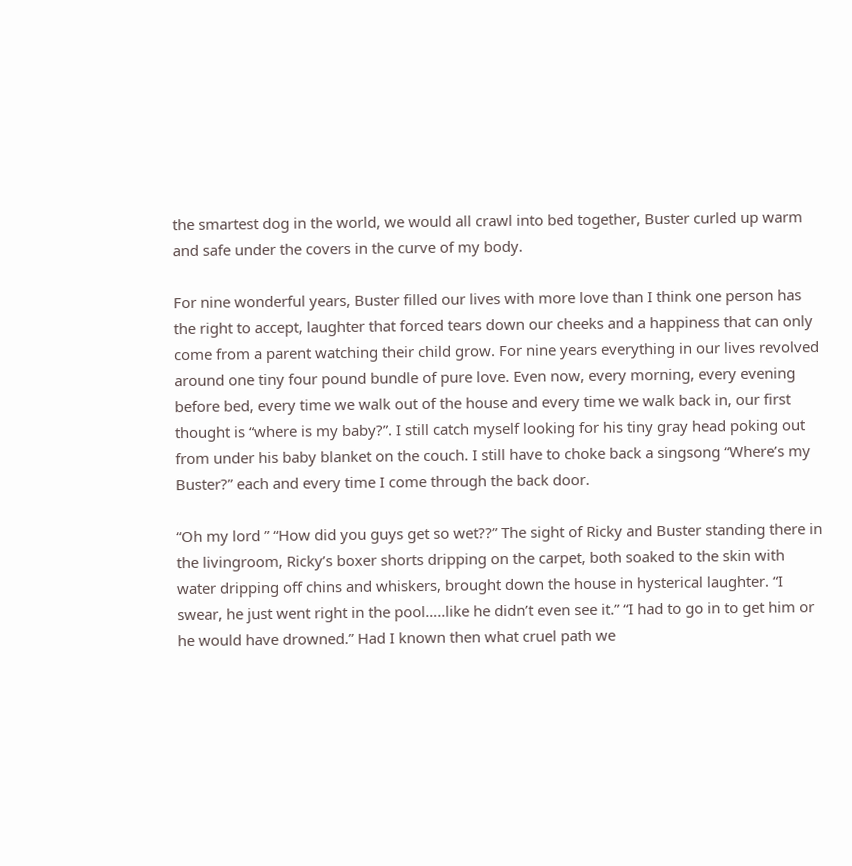the smartest dog in the world, we would all crawl into bed together, Buster curled up warm and safe under the covers in the curve of my body.

For nine wonderful years, Buster filled our lives with more love than I think one person has the right to accept, laughter that forced tears down our cheeks and a happiness that can only come from a parent watching their child grow. For nine years everything in our lives revolved around one tiny four pound bundle of pure love. Even now, every morning, every evening before bed, every time we walk out of the house and every time we walk back in, our first thought is “where is my baby?”. I still catch myself looking for his tiny gray head poking out from under his baby blanket on the couch. I still have to choke back a singsong “Where’s my Buster?” each and every time I come through the back door.

“Oh my lord ” “How did you guys get so wet??” The sight of Ricky and Buster standing there in the livingroom, Ricky’s boxer shorts dripping on the carpet, both soaked to the skin with water dripping off chins and whiskers, brought down the house in hysterical laughter. “I swear, he just went right in the pool…..like he didn’t even see it.” “I had to go in to get him or he would have drowned.” Had I known then what cruel path we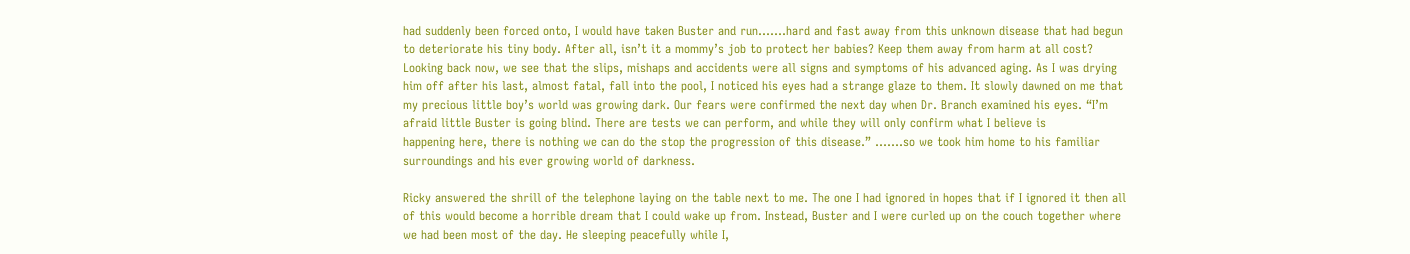had suddenly been forced onto, I would have taken Buster and run…….hard and fast away from this unknown disease that had begun to deteriorate his tiny body. After all, isn’t it a mommy’s job to protect her babies? Keep them away from harm at all cost? Looking back now, we see that the slips, mishaps and accidents were all signs and symptoms of his advanced aging. As I was drying him off after his last, almost fatal, fall into the pool, I noticed his eyes had a strange glaze to them. It slowly dawned on me that my precious little boy’s world was growing dark. Our fears were confirmed the next day when Dr. Branch examined his eyes. “I’m afraid little Buster is going blind. There are tests we can perform, and while they will only confirm what I believe is
happening here, there is nothing we can do the stop the progression of this disease.” …….so we took him home to his familiar surroundings and his ever growing world of darkness.

Ricky answered the shrill of the telephone laying on the table next to me. The one I had ignored in hopes that if I ignored it then all of this would become a horrible dream that I could wake up from. Instead, Buster and I were curled up on the couch together where we had been most of the day. He sleeping peacefully while I,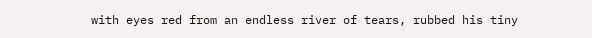with eyes red from an endless river of tears, rubbed his tiny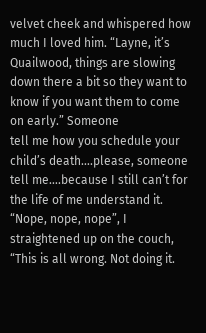velvet cheek and whispered how much I loved him. “Layne, it’s Quailwood, things are slowing down there a bit so they want to know if you want them to come on early.” Someone
tell me how you schedule your child’s death….please, someone tell me….because I still can’t for the life of me understand it. “Nope, nope, nope”, I straightened up on the couch, “This is all wrong. Not doing it.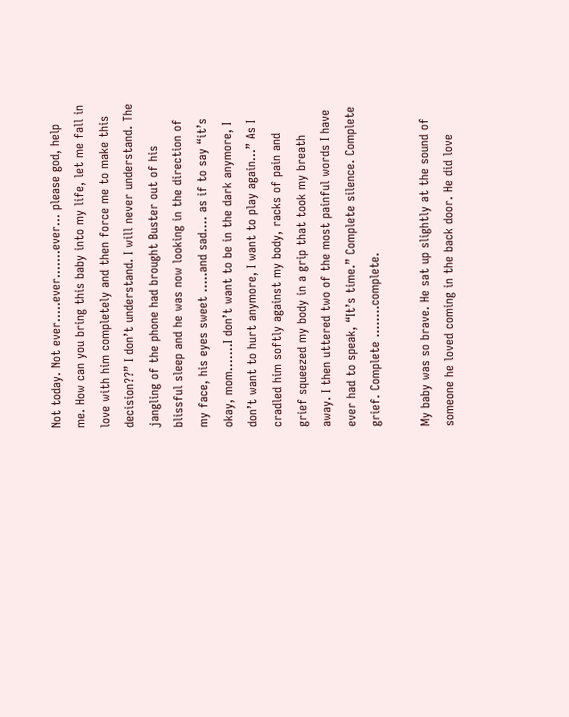Not today. Not ever…..ever…….ever… please god, help me. How can you bring this baby into my life, let me fall in love with him completely and then force me to make this decision??” I don’t understand. I will never understand. The jangling of the phone had brought Buster out of his blissful sleep and he was now looking in the direction of my face, his eyes sweet …..and sad…. as if to say “it’s okay, mom…….I don’t want to be in the dark anymore, I don’t want to hurt anymore, I want to play again…” As I cradled him softly against my body, racks of pain and grief squeezed my body in a grip that took my breath away. I then uttered two of the most painful words I have ever had to speak, “It’s time.” Complete silence. Complete grief. Complete ……..complete.

My baby was so brave. He sat up slightly at the sound of someone he loved coming in the back door. He did love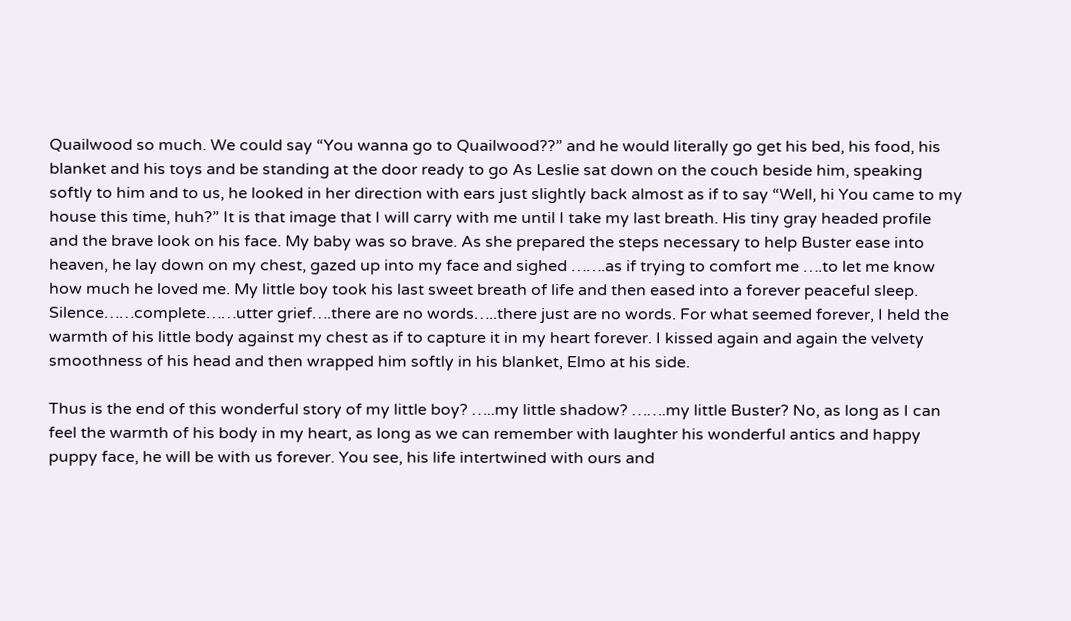Quailwood so much. We could say “You wanna go to Quailwood??” and he would literally go get his bed, his food, his blanket and his toys and be standing at the door ready to go As Leslie sat down on the couch beside him, speaking softly to him and to us, he looked in her direction with ears just slightly back almost as if to say “Well, hi You came to my house this time, huh?” It is that image that I will carry with me until I take my last breath. His tiny gray headed profile and the brave look on his face. My baby was so brave. As she prepared the steps necessary to help Buster ease into heaven, he lay down on my chest, gazed up into my face and sighed …….as if trying to comfort me ….to let me know how much he loved me. My little boy took his last sweet breath of life and then eased into a forever peaceful sleep. Silence……complete……utter grief….there are no words…..there just are no words. For what seemed forever, I held the warmth of his little body against my chest as if to capture it in my heart forever. I kissed again and again the velvety smoothness of his head and then wrapped him softly in his blanket, Elmo at his side.

Thus is the end of this wonderful story of my little boy? …..my little shadow? …….my little Buster? No, as long as I can feel the warmth of his body in my heart, as long as we can remember with laughter his wonderful antics and happy puppy face, he will be with us forever. You see, his life intertwined with ours and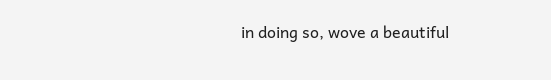in doing so, wove a beautiful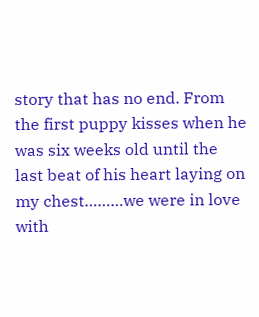story that has no end. From the first puppy kisses when he was six weeks old until the last beat of his heart laying on my chest………we were in love with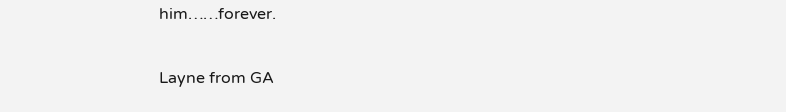him……forever.

Layne from GA